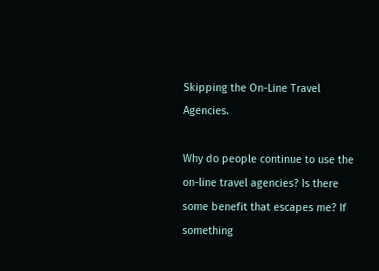Skipping the On-Line Travel Agencies.

Why do people continue to use the on-line travel agencies? Is there some benefit that escapes me? If something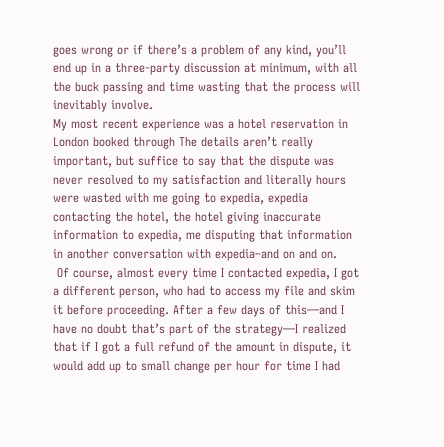goes wrong or if there’s a problem of any kind, you’ll end up in a three-party discussion at minimum, with all the buck passing and time wasting that the process will inevitably involve.
My most recent experience was a hotel reservation in London booked through The details aren’t really important, but suffice to say that the dispute was never resolved to my satisfaction and literally hours were wasted with me going to expedia, expedia contacting the hotel, the hotel giving inaccurate information to expedia, me disputing that information in another conversation with expedia–and on and on.
 Of course, almost every time I contacted expedia, I got a different person, who had to access my file and skim it before proceeding. After a few days of this—and I have no doubt that’s part of the strategy—I realized that if I got a full refund of the amount in dispute, it would add up to small change per hour for time I had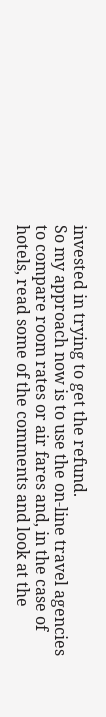invested in trying to get the refund.
So my approach now is to use the on-line travel agencies to compare room rates or air fares and, in the case of hotels, read some of the comments and look at the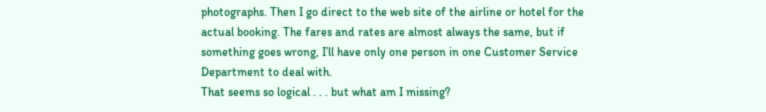photographs. Then I go direct to the web site of the airline or hotel for the actual booking. The fares and rates are almost always the same, but if something goes wrong, I’ll have only one person in one Customer Service Department to deal with.
That seems so logical . . . but what am I missing?